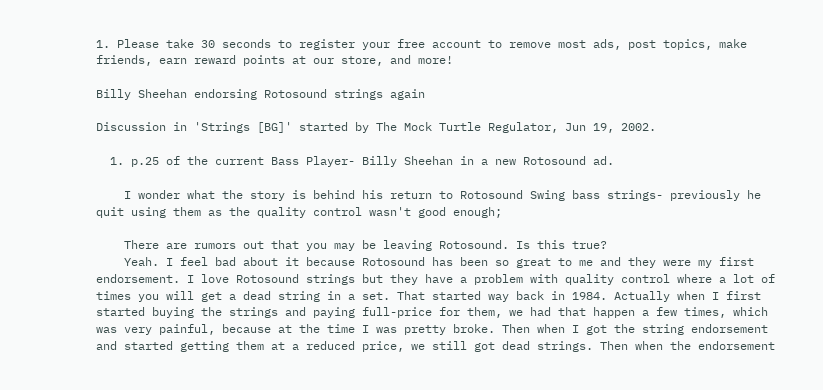1. Please take 30 seconds to register your free account to remove most ads, post topics, make friends, earn reward points at our store, and more!

Billy Sheehan endorsing Rotosound strings again

Discussion in 'Strings [BG]' started by The Mock Turtle Regulator, Jun 19, 2002.

  1. p.25 of the current Bass Player- Billy Sheehan in a new Rotosound ad.

    I wonder what the story is behind his return to Rotosound Swing bass strings- previously he quit using them as the quality control wasn't good enough;

    There are rumors out that you may be leaving Rotosound. Is this true?
    Yeah. I feel bad about it because Rotosound has been so great to me and they were my first endorsement. I love Rotosound strings but they have a problem with quality control where a lot of times you will get a dead string in a set. That started way back in 1984. Actually when I first started buying the strings and paying full-price for them, we had that happen a few times, which was very painful, because at the time I was pretty broke. Then when I got the string endorsement and started getting them at a reduced price, we still got dead strings. Then when the endorsement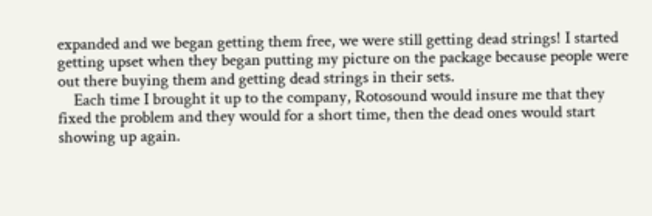expanded and we began getting them free, we were still getting dead strings! I started getting upset when they began putting my picture on the package because people were out there buying them and getting dead strings in their sets.
    Each time I brought it up to the company, Rotosound would insure me that they fixed the problem and they would for a short time, then the dead ones would start showing up again.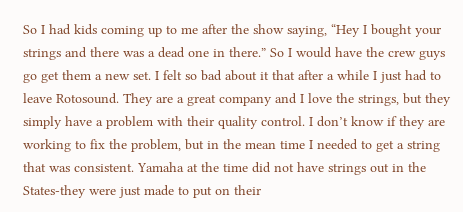So I had kids coming up to me after the show saying, “Hey I bought your strings and there was a dead one in there.” So I would have the crew guys go get them a new set. I felt so bad about it that after a while I just had to leave Rotosound. They are a great company and I love the strings, but they simply have a problem with their quality control. I don’t know if they are working to fix the problem, but in the mean time I needed to get a string that was consistent. Yamaha at the time did not have strings out in the States-they were just made to put on their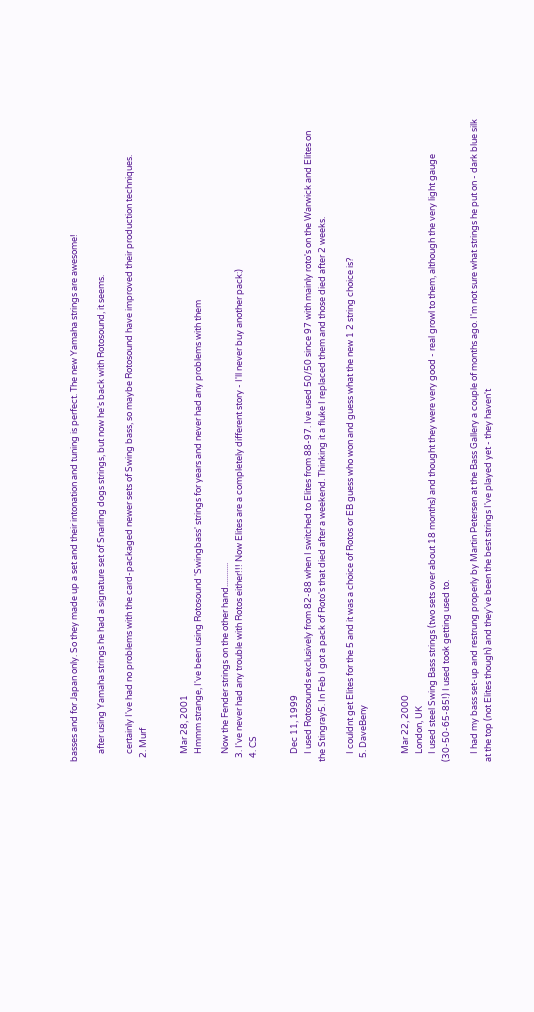basses and for Japan only. So they made up a set and their intonation and tuning is perfect. The new Yamaha strings are awesome!

    after using Yamaha strings he had a signature set of Snarling dogs strings, but now he's back with Rotosound, it seems.

    certainly I've had no problems with the card-packaged newer sets of Swing bass, so maybe Rotosound have improved their production techniques.
  2. Murf


    Mar 28, 2001
    Hmmm strange, I've been using Rotosound 'Swingbass' strings for years and never had any problems with them

    Now the Fender strings on the other hand............
  3. I've never had any trouble with Rotos either!!! Now Elites are a completely different story - I'll never buy another pack:)
  4. CS


    Dec 11, 1999
    I used Rotosounds exclusively from 82-88 when I switched to Elites from 88-97. Ive used 50/50 since 97 with mainly roto's on the Warwick and Elites on the Stingray5. In Feb I got a pack of Roto's that died after a weekend. Thinking it a fluke I replaced them and those died after 2 weeks.

    I couldnt get Elites for the 5 and it was a choice of Rotos or EB guess who won and guess what the new 1 2 string choice is?
  5. DaveBeny


    Mar 22, 2000
    London, UK
    I used steel Swing Bass strings (two sets over about 18 months) and thought they were very good - real growl to them, although the very light gauge (30-50-65-85!) I used took getting used to.

    I had my bass set-up and restrung properly by Martin Petersen at the Bass Gallery a couple of months ago. I'm not sure what strings he put on - dark blue silk at the top (not Elites though) and they've been the best strings I've played yet - they haven't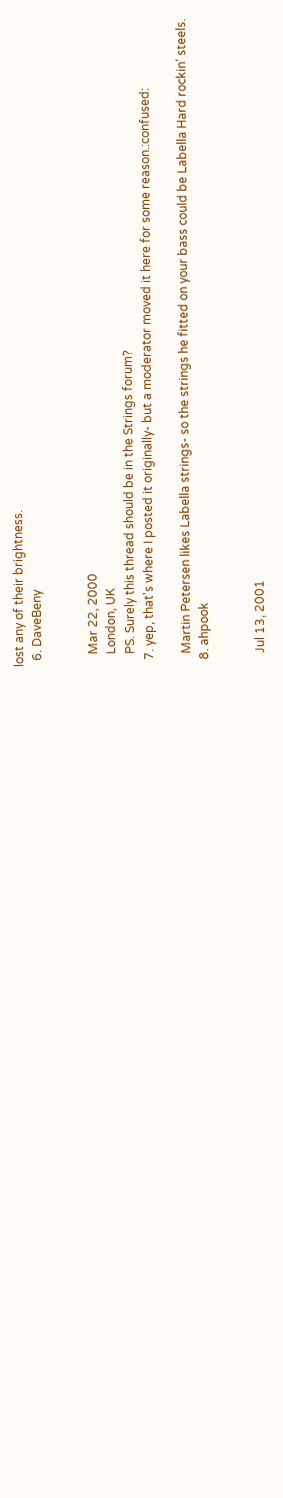lost any of their brightness.
  6. DaveBeny


    Mar 22, 2000
    London, UK
    PS. Surely this thread should be in the Strings forum?
  7. yep, that's where I posted it originally- but a moderator moved it here for some reason.:confused:

    Martin Petersen likes Labella strings- so the strings he fitted on your bass could be Labella Hard rockin' steels.
  8. ahpook


    Jul 13, 2001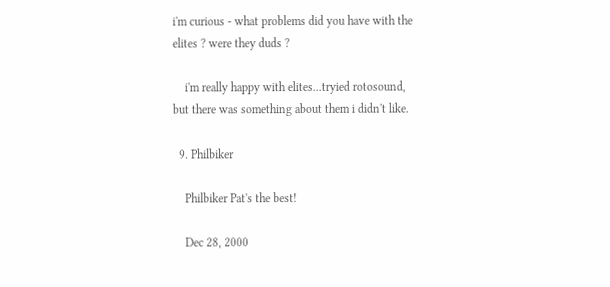i'm curious - what problems did you have with the elites ? were they duds ?

    i'm really happy with elites...tryied rotosound, but there was something about them i didn't like.

  9. Philbiker

    Philbiker Pat's the best!

    Dec 28, 2000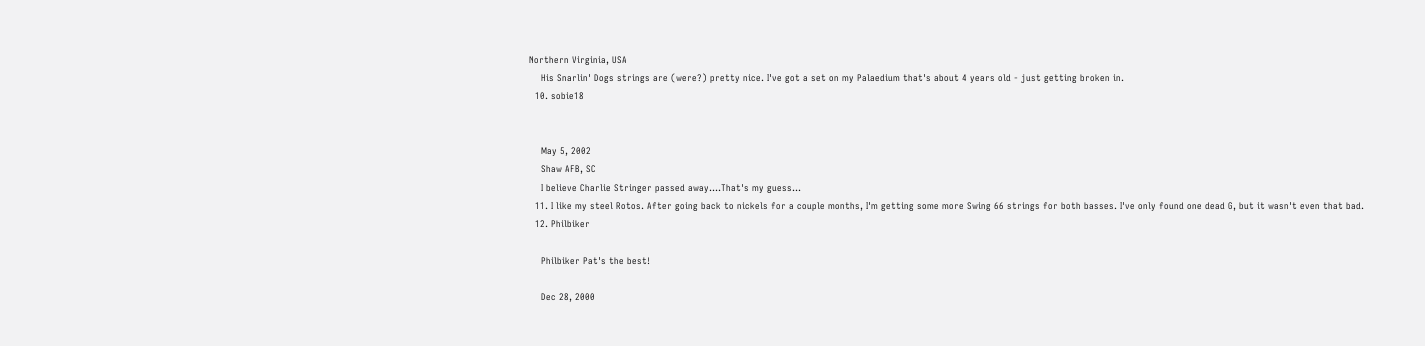Northern Virginia, USA
    His Snarlin' Dogs strings are (were?) pretty nice. I've got a set on my Palaedium that's about 4 years old - just getting broken in.
  10. sobie18


    May 5, 2002
    Shaw AFB, SC
    I believe Charlie Stringer passed away....That's my guess...
  11. I like my steel Rotos. After going back to nickels for a couple months, I'm getting some more Swing 66 strings for both basses. I've only found one dead G, but it wasn't even that bad.
  12. Philbiker

    Philbiker Pat's the best!

    Dec 28, 2000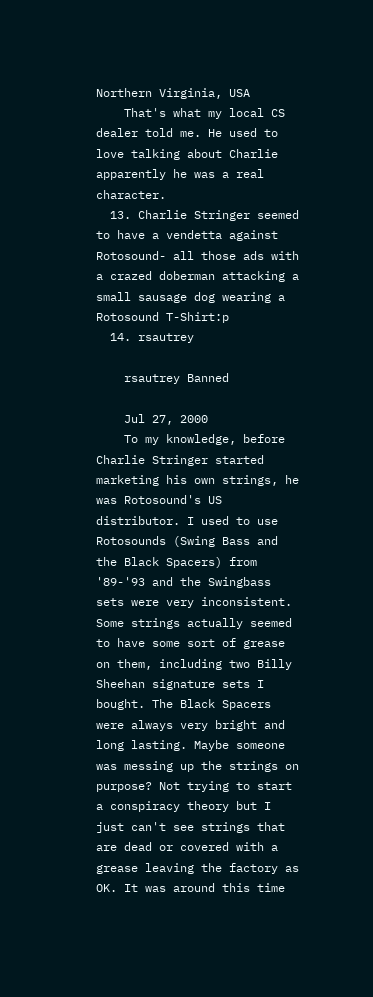Northern Virginia, USA
    That's what my local CS dealer told me. He used to love talking about Charlie apparently he was a real character.
  13. Charlie Stringer seemed to have a vendetta against Rotosound- all those ads with a crazed doberman attacking a small sausage dog wearing a Rotosound T-Shirt:p
  14. rsautrey

    rsautrey Banned

    Jul 27, 2000
    To my knowledge, before Charlie Stringer started marketing his own strings, he was Rotosound's US distributor. I used to use Rotosounds (Swing Bass and the Black Spacers) from '89-'93 and the Swingbass sets were very inconsistent. Some strings actually seemed to have some sort of grease on them, including two Billy Sheehan signature sets I bought. The Black Spacers were always very bright and long lasting. Maybe someone was messing up the strings on purpose? Not trying to start a conspiracy theory but I just can't see strings that are dead or covered with a grease leaving the factory as OK. It was around this time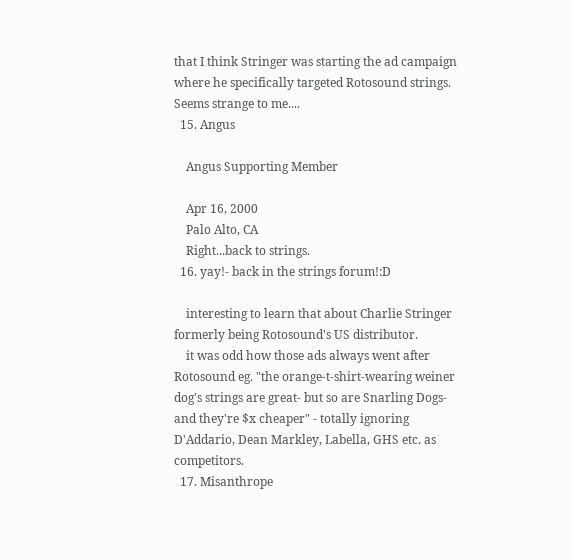that I think Stringer was starting the ad campaign where he specifically targeted Rotosound strings. Seems strange to me....
  15. Angus

    Angus Supporting Member

    Apr 16, 2000
    Palo Alto, CA
    Right...back to strings.
  16. yay!- back in the strings forum!:D

    interesting to learn that about Charlie Stringer formerly being Rotosound's US distributor.
    it was odd how those ads always went after Rotosound eg. "the orange-t-shirt-wearing weiner dog's strings are great- but so are Snarling Dogs- and they're $x cheaper" - totally ignoring D'Addario, Dean Markley, Labella, GHS etc. as competitors.
  17. Misanthrope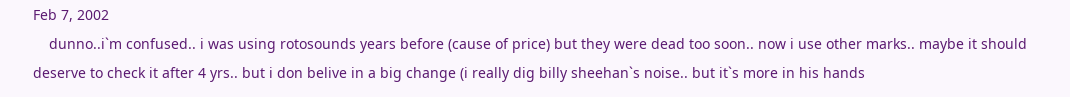Feb 7, 2002
    dunno..i`m confused.. i was using rotosounds years before (cause of price) but they were dead too soon.. now i use other marks.. maybe it should deserve to check it after 4 yrs.. but i don belive in a big change (i really dig billy sheehan`s noise.. but it`s more in his hands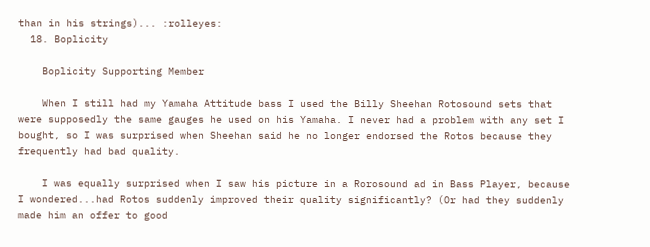than in his strings)... :rolleyes:
  18. Boplicity

    Boplicity Supporting Member

    When I still had my Yamaha Attitude bass I used the Billy Sheehan Rotosound sets that were supposedly the same gauges he used on his Yamaha. I never had a problem with any set I bought, so I was surprised when Sheehan said he no longer endorsed the Rotos because they frequently had bad quality.

    I was equally surprised when I saw his picture in a Rorosound ad in Bass Player, because I wondered...had Rotos suddenly improved their quality significantly? (Or had they suddenly made him an offer to good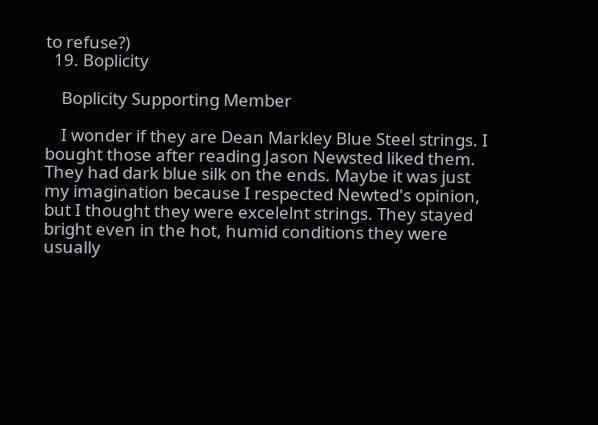to refuse?)
  19. Boplicity

    Boplicity Supporting Member

    I wonder if they are Dean Markley Blue Steel strings. I bought those after reading Jason Newsted liked them. They had dark blue silk on the ends. Maybe it was just my imagination because I respected Newted's opinion, but I thought they were excelelnt strings. They stayed bright even in the hot, humid conditions they were usually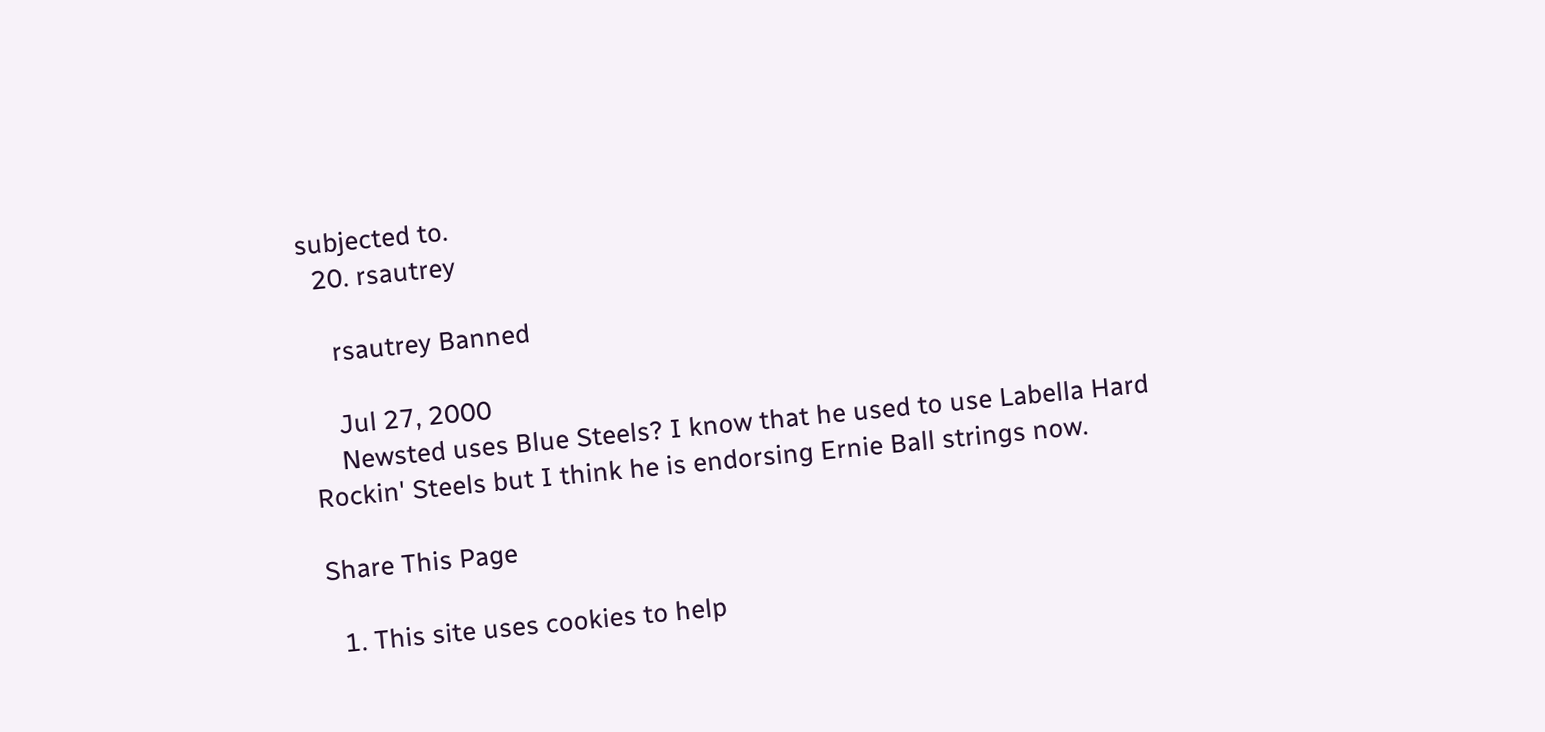subjected to.
  20. rsautrey

    rsautrey Banned

    Jul 27, 2000
    Newsted uses Blue Steels? I know that he used to use Labella Hard Rockin' Steels but I think he is endorsing Ernie Ball strings now.

Share This Page

  1. This site uses cookies to help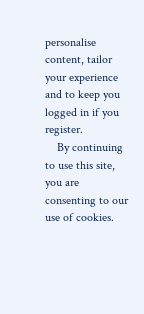personalise content, tailor your experience and to keep you logged in if you register.
    By continuing to use this site, you are consenting to our use of cookies.